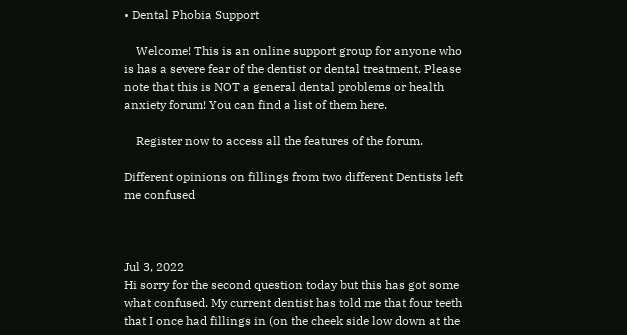• Dental Phobia Support

    Welcome! This is an online support group for anyone who is has a severe fear of the dentist or dental treatment. Please note that this is NOT a general dental problems or health anxiety forum! You can find a list of them here.

    Register now to access all the features of the forum.

Different opinions on fillings from two different Dentists left me confused



Jul 3, 2022
Hi sorry for the second question today but this has got some what confused. My current dentist has told me that four teeth that I once had fillings in (on the cheek side low down at the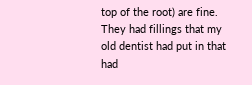top of the root) are fine. They had fillings that my old dentist had put in that had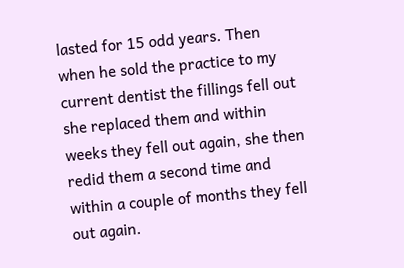lasted for 15 odd years. Then when he sold the practice to my current dentist the fillings fell out she replaced them and within weeks they fell out again, she then redid them a second time and within a couple of months they fell out again.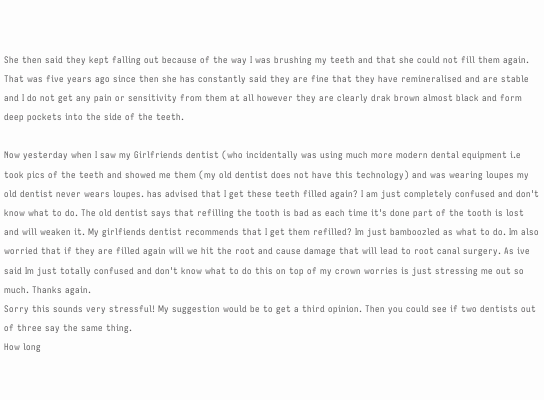She then said they kept falling out because of the way I was brushing my teeth and that she could not fill them again. That was five years ago since then she has constantly said they are fine that they have remineralised and are stable and I do not get any pain or sensitivity from them at all however they are clearly drak brown almost black and form deep pockets into the side of the teeth.

Now yesterday when I saw my Girlfriends dentist (who incidentally was using much more modern dental equipment i.e took pics of the teeth and showed me them (my old dentist does not have this technology) and was wearing loupes my old dentist never wears loupes. has advised that I get these teeth filled again? I am just completely confused and don't know what to do. The old dentist says that refilling the tooth is bad as each time it's done part of the tooth is lost and will weaken it. My girlfiends dentist recommends that I get them refilled? Im just bamboozled as what to do. Im also worried that if they are filled again will we hit the root and cause damage that will lead to root canal surgery. As ive said Im just totally confused and don't know what to do this on top of my crown worries is just stressing me out so much. Thanks again.
Sorry this sounds very stressful! My suggestion would be to get a third opinion. Then you could see if two dentists out of three say the same thing.
How long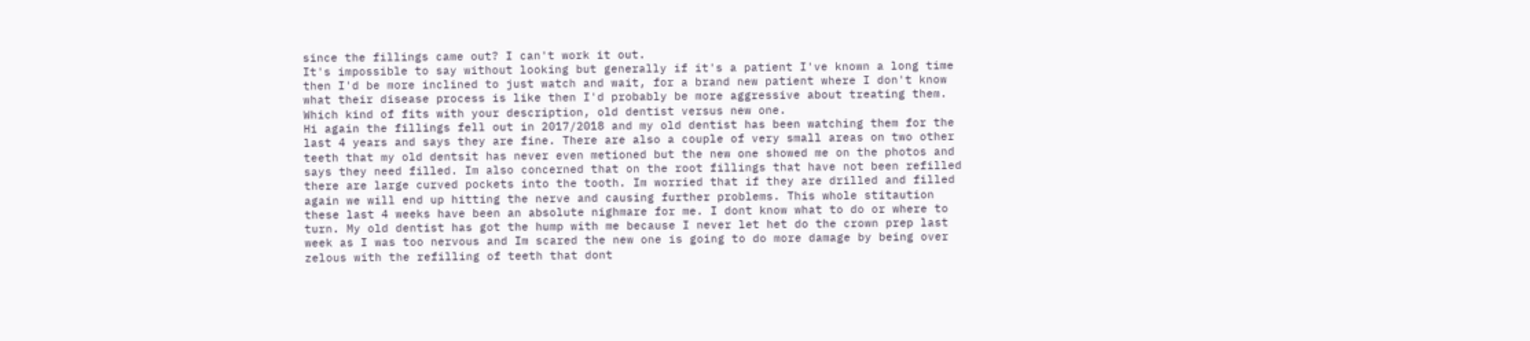since the fillings came out? I can't work it out.
It's impossible to say without looking but generally if it's a patient I've known a long time then I'd be more inclined to just watch and wait, for a brand new patient where I don't know what their disease process is like then I'd probably be more aggressive about treating them. Which kind of fits with your description, old dentist versus new one.
Hi again the fillings fell out in 2017/2018 and my old dentist has been watching them for the last 4 years and says they are fine. There are also a couple of very small areas on two other teeth that my old dentsit has never even metioned but the new one showed me on the photos and says they need filled. Im also concerned that on the root fillings that have not been refilled there are large curved pockets into the tooth. Im worried that if they are drilled and filled again we will end up hitting the nerve and causing further problems. This whole stitaution these last 4 weeks have been an absolute nighmare for me. I dont know what to do or where to turn. My old dentist has got the hump with me because I never let het do the crown prep last week as I was too nervous and Im scared the new one is going to do more damage by being over zelous with the refilling of teeth that dont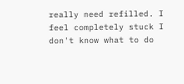really need refilled. I feel completely stuck I don't know what to do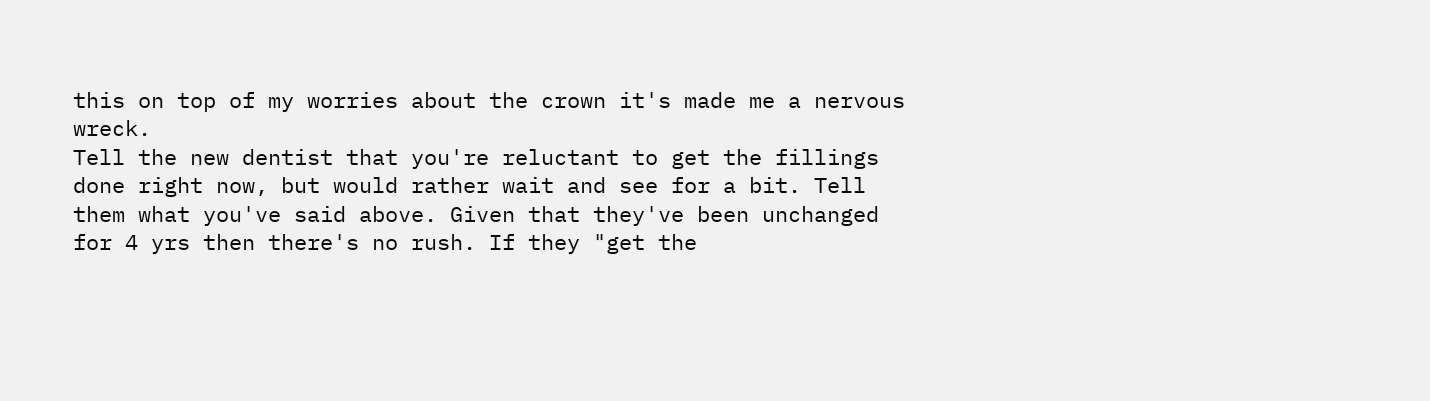this on top of my worries about the crown it's made me a nervous wreck.
Tell the new dentist that you're reluctant to get the fillings done right now, but would rather wait and see for a bit. Tell them what you've said above. Given that they've been unchanged for 4 yrs then there's no rush. If they "get the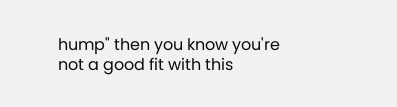hump" then you know you're not a good fit with this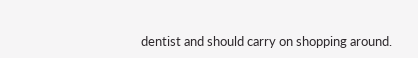dentist and should carry on shopping around.